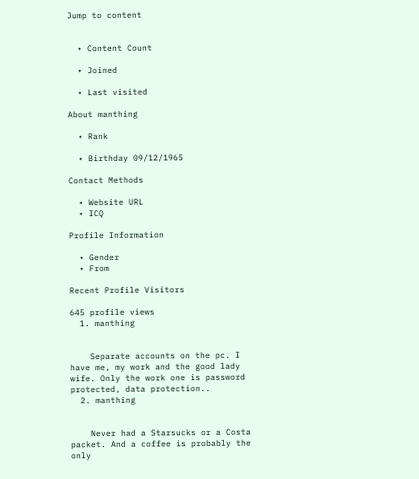Jump to content


  • Content Count

  • Joined

  • Last visited

About manthing

  • Rank

  • Birthday 09/12/1965

Contact Methods

  • Website URL
  • ICQ

Profile Information

  • Gender
  • From

Recent Profile Visitors

645 profile views
  1. manthing


    Separate accounts on the pc. I have me, my work and the good lady wife. Only the work one is password protected, data protection..
  2. manthing


    Never had a Starsucks or a Costa packet. And a coffee is probably the only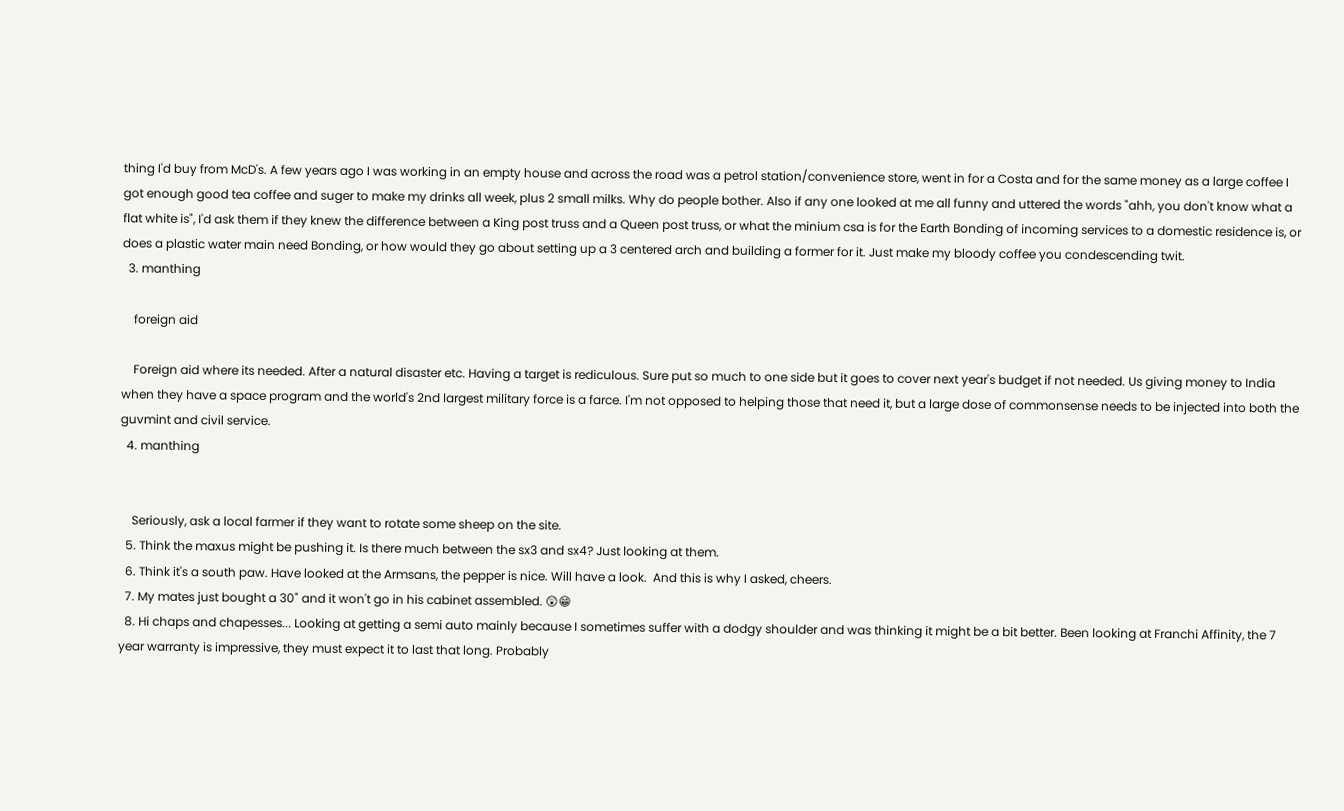thing I'd buy from McD's. A few years ago I was working in an empty house and across the road was a petrol station/convenience store, went in for a Costa and for the same money as a large coffee I got enough good tea coffee and suger to make my drinks all week, plus 2 small milks. Why do people bother. Also if any one looked at me all funny and uttered the words "ahh, you don't know what a flat white is", I'd ask them if they knew the difference between a King post truss and a Queen post truss, or what the minium csa is for the Earth Bonding of incoming services to a domestic residence is, or does a plastic water main need Bonding, or how would they go about setting up a 3 centered arch and building a former for it. Just make my bloody coffee you condescending twit.
  3. manthing

    foreign aid

    Foreign aid where its needed. After a natural disaster etc. Having a target is rediculous. Sure put so much to one side but it goes to cover next year's budget if not needed. Us giving money to India when they have a space program and the world's 2nd largest military force is a farce. I'm not opposed to helping those that need it, but a large dose of commonsense needs to be injected into both the guvmint and civil service.
  4. manthing


    Seriously, ask a local farmer if they want to rotate some sheep on the site.
  5. Think the maxus might be pushing it. Is there much between the sx3 and sx4? Just looking at them.
  6. Think it's a south paw. Have looked at the Armsans, the pepper is nice. Will have a look.  And this is why I asked, cheers.
  7. My mates just bought a 30" and it won't go in his cabinet assembled. 😲😁
  8. Hi chaps and chapesses... Looking at getting a semi auto mainly because I sometimes suffer with a dodgy shoulder and was thinking it might be a bit better. Been looking at Franchi Affinity, the 7 year warranty is impressive, they must expect it to last that long. Probably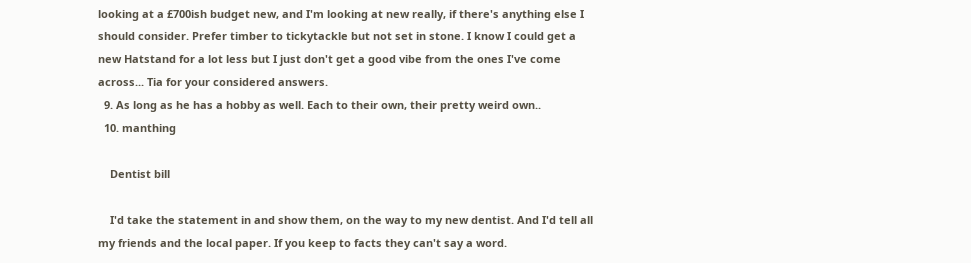looking at a £700ish budget new, and I'm looking at new really, if there's anything else I should consider. Prefer timber to tickytackle but not set in stone. I know I could get a new Hatstand for a lot less but I just don't get a good vibe from the ones I've come across... Tia for your considered answers.
  9. As long as he has a hobby as well. Each to their own, their pretty weird own..
  10. manthing

    Dentist bill

    I'd take the statement in and show them, on the way to my new dentist. And I'd tell all my friends and the local paper. If you keep to facts they can't say a word.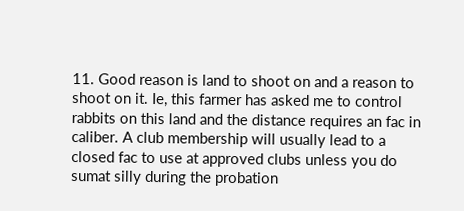11. Good reason is land to shoot on and a reason to shoot on it. Ie, this farmer has asked me to control rabbits on this land and the distance requires an fac in caliber. A club membership will usually lead to a closed fac to use at approved clubs unless you do sumat silly during the probation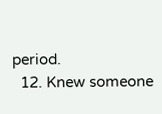period.
  12. Knew someone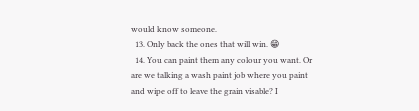would know someone.
  13. Only back the ones that will win. 😁
  14. You can paint them any colour you want. Or are we talking a wash paint job where you paint and wipe off to leave the grain visable? I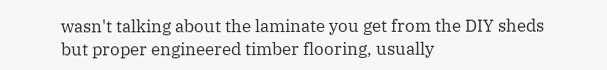wasn't talking about the laminate you get from the DIY sheds but proper engineered timber flooring, usually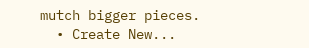mutch bigger pieces.
  • Create New...